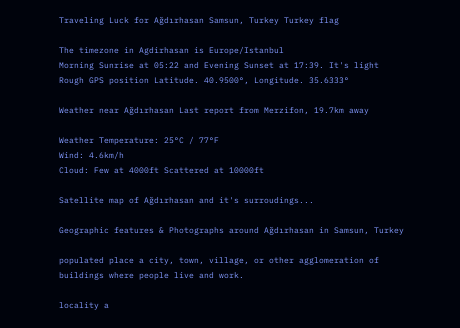Traveling Luck for Ağdırhasan Samsun, Turkey Turkey flag

The timezone in Agdirhasan is Europe/Istanbul
Morning Sunrise at 05:22 and Evening Sunset at 17:39. It's light
Rough GPS position Latitude. 40.9500°, Longitude. 35.6333°

Weather near Ağdırhasan Last report from Merzifon, 19.7km away

Weather Temperature: 25°C / 77°F
Wind: 4.6km/h
Cloud: Few at 4000ft Scattered at 10000ft

Satellite map of Ağdırhasan and it's surroudings...

Geographic features & Photographs around Ağdırhasan in Samsun, Turkey

populated place a city, town, village, or other agglomeration of buildings where people live and work.

locality a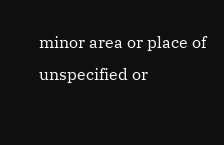minor area or place of unspecified or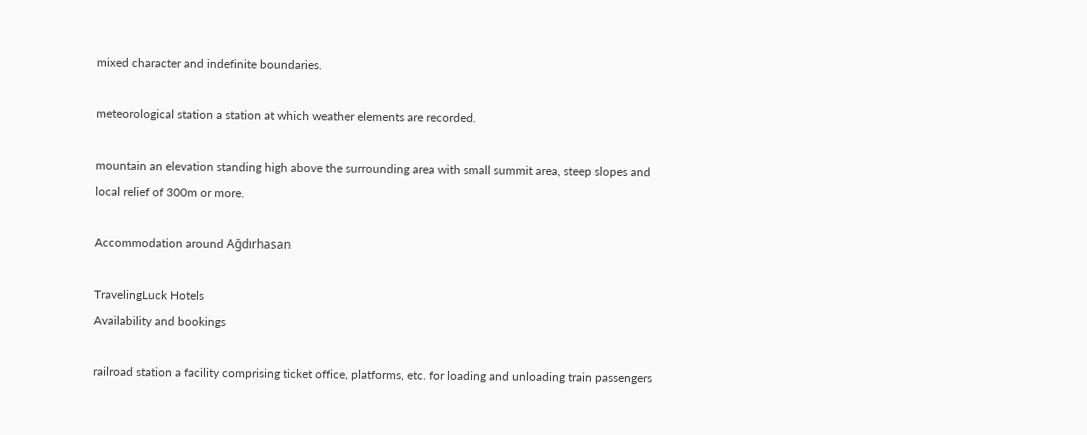mixed character and indefinite boundaries.

meteorological station a station at which weather elements are recorded.

mountain an elevation standing high above the surrounding area with small summit area, steep slopes and local relief of 300m or more.

Accommodation around Ağdırhasan

TravelingLuck Hotels
Availability and bookings

railroad station a facility comprising ticket office, platforms, etc. for loading and unloading train passengers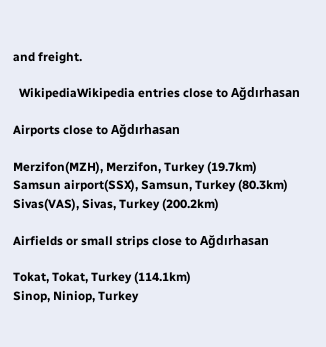and freight.

  WikipediaWikipedia entries close to Ağdırhasan

Airports close to Ağdırhasan

Merzifon(MZH), Merzifon, Turkey (19.7km)
Samsun airport(SSX), Samsun, Turkey (80.3km)
Sivas(VAS), Sivas, Turkey (200.2km)

Airfields or small strips close to Ağdırhasan

Tokat, Tokat, Turkey (114.1km)
Sinop, Niniop, Turkey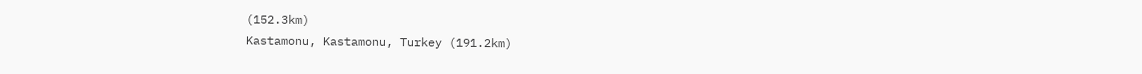(152.3km)
Kastamonu, Kastamonu, Turkey (191.2km)